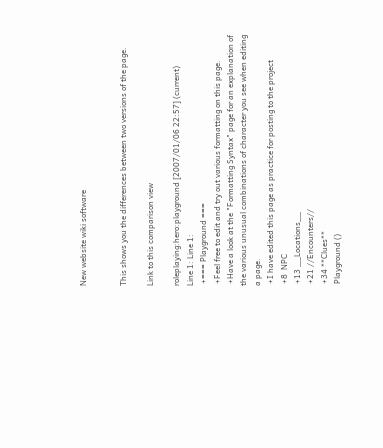New website wiki software


This shows you the differences between two versions of the page.

Link to this comparison view

roleplaying:hero:playground [2007/01/06 22:57] (current)
Line 1: Line 1:
 +=== Playground ===
 +Feel free to edit and try out various formatting on this page.
 +Have a look at the "Formatting Syntax" page for an explanation of the various unusual combinations of character you see when editing a page.
 +I have edited this page as practice for posting to the project
 +8  NPC
 +13 __Locations__
 +21 //Encounters//
 +34 **Clues**
 Playground ()